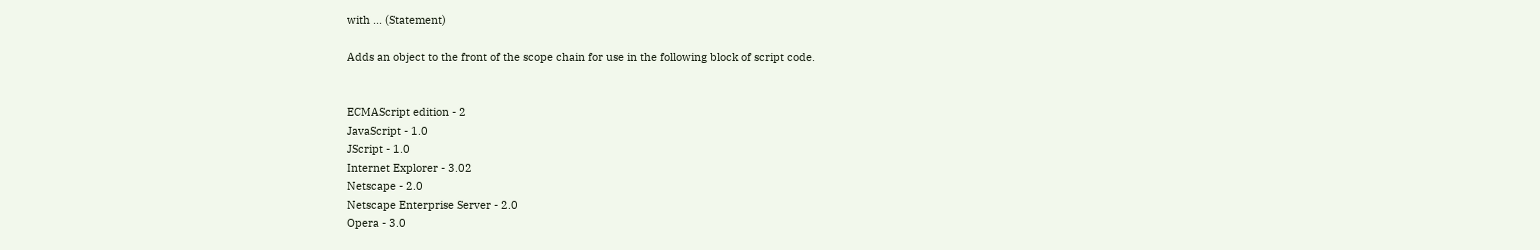with ... (Statement)

Adds an object to the front of the scope chain for use in the following block of script code.


ECMAScript edition - 2
JavaScript - 1.0
JScript - 1.0
Internet Explorer - 3.02
Netscape - 2.0
Netscape Enterprise Server - 2.0
Opera - 3.0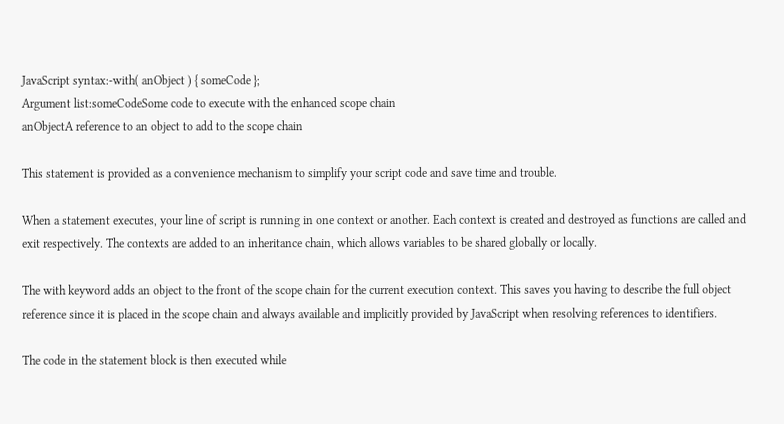JavaScript syntax:-with( anObject ) { someCode };
Argument list:someCodeSome code to execute with the enhanced scope chain
anObjectA reference to an object to add to the scope chain

This statement is provided as a convenience mechanism to simplify your script code and save time and trouble.

When a statement executes, your line of script is running in one context or another. Each context is created and destroyed as functions are called and exit respectively. The contexts are added to an inheritance chain, which allows variables to be shared globally or locally.

The with keyword adds an object to the front of the scope chain for the current execution context. This saves you having to describe the full object reference since it is placed in the scope chain and always available and implicitly provided by JavaScript when resolving references to identifiers.

The code in the statement block is then executed while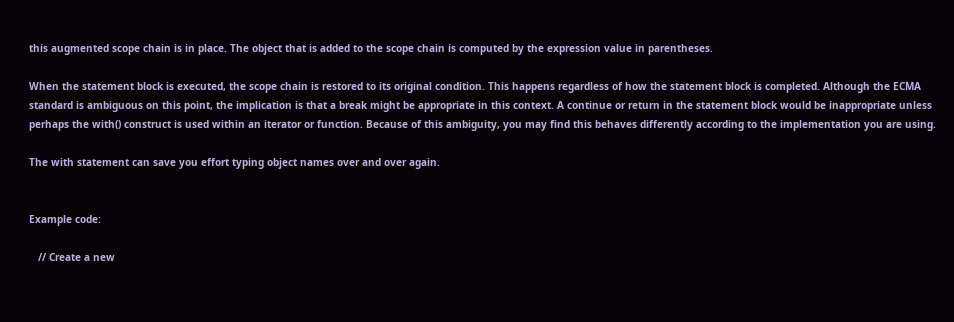this augmented scope chain is in place. The object that is added to the scope chain is computed by the expression value in parentheses.

When the statement block is executed, the scope chain is restored to its original condition. This happens regardless of how the statement block is completed. Although the ECMA standard is ambiguous on this point, the implication is that a break might be appropriate in this context. A continue or return in the statement block would be inappropriate unless perhaps the with() construct is used within an iterator or function. Because of this ambiguity, you may find this behaves differently according to the implementation you are using.

The with statement can save you effort typing object names over and over again.


Example code:

   // Create a new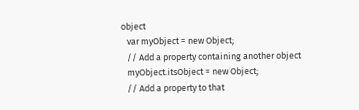object
   var myObject = new Object;
   // Add a property containing another object
   myObject.itsObject = new Object;
   // Add a property to that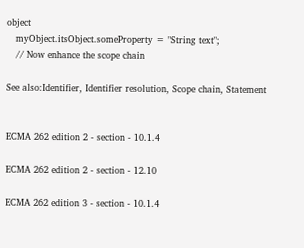object
   myObject.itsObject.someProperty = "String text";
   // Now enhance the scope chain

See also:Identifier, Identifier resolution, Scope chain, Statement


ECMA 262 edition 2 - section - 10.1.4

ECMA 262 edition 2 - section - 12.10

ECMA 262 edition 3 - section - 10.1.4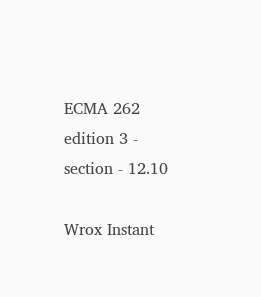ECMA 262 edition 3 - section - 12.10

Wrox Instant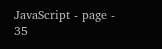JavaScript - page - 35